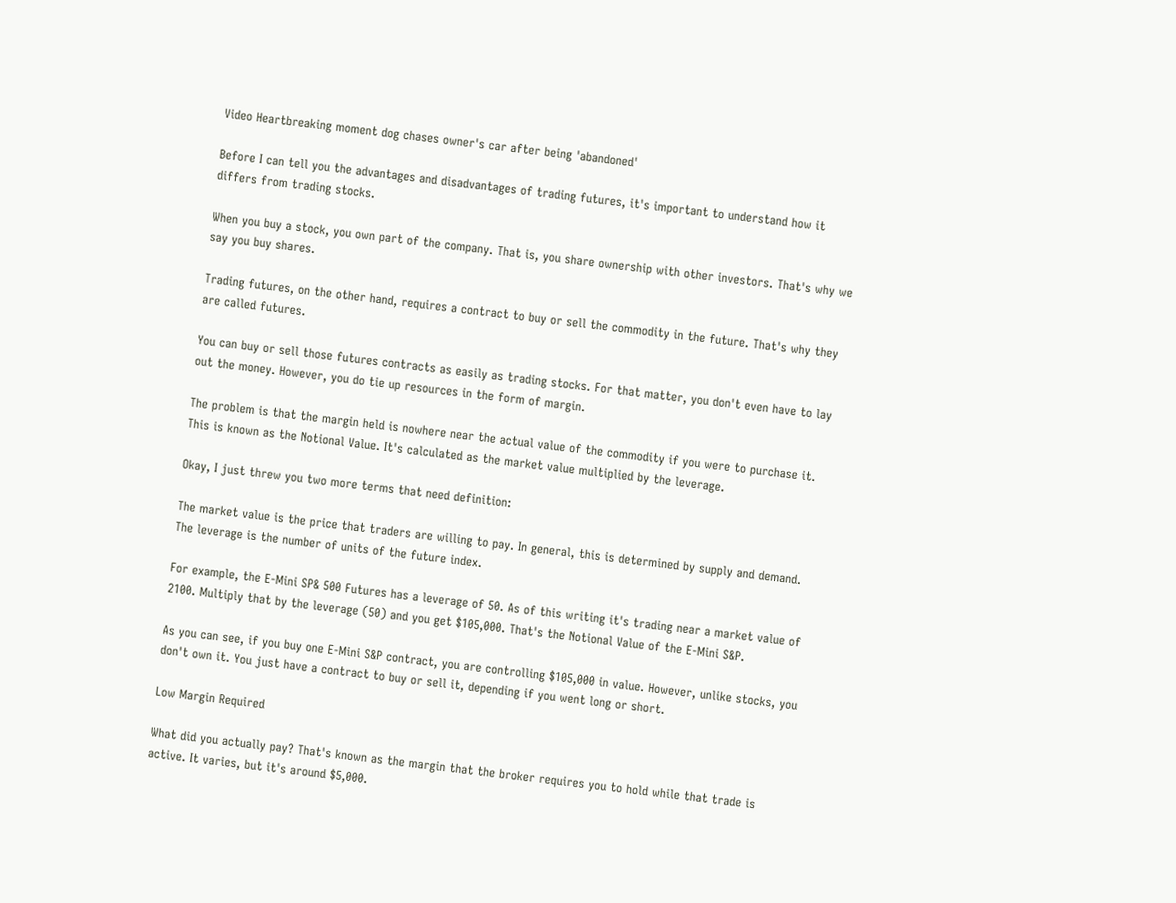Video Heartbreaking moment dog chases owner's car after being 'abandoned'

Before I can tell you the advantages and disadvantages of trading futures, it's important to understand how it differs from trading stocks.

When you buy a stock, you own part of the company. That is, you share ownership with other investors. That's why we say you buy shares.

Trading futures, on the other hand, requires a contract to buy or sell the commodity in the future. That's why they are called futures.

You can buy or sell those futures contracts as easily as trading stocks. For that matter, you don't even have to lay out the money. However, you do tie up resources in the form of margin.

The problem is that the margin held is nowhere near the actual value of the commodity if you were to purchase it. This is known as the Notional Value. It's calculated as the market value multiplied by the leverage.

Okay, I just threw you two more terms that need definition:

The market value is the price that traders are willing to pay. In general, this is determined by supply and demand. The leverage is the number of units of the future index.

For example, the E-Mini SP& 500 Futures has a leverage of 50. As of this writing it's trading near a market value of 2100. Multiply that by the leverage (50) and you get $105,000. That's the Notional Value of the E-Mini S&P.

As you can see, if you buy one E-Mini S&P contract, you are controlling $105,000 in value. However, unlike stocks, you don't own it. You just have a contract to buy or sell it, depending if you went long or short.

Low Margin Required

What did you actually pay? That's known as the margin that the broker requires you to hold while that trade is active. It varies, but it's around $5,000.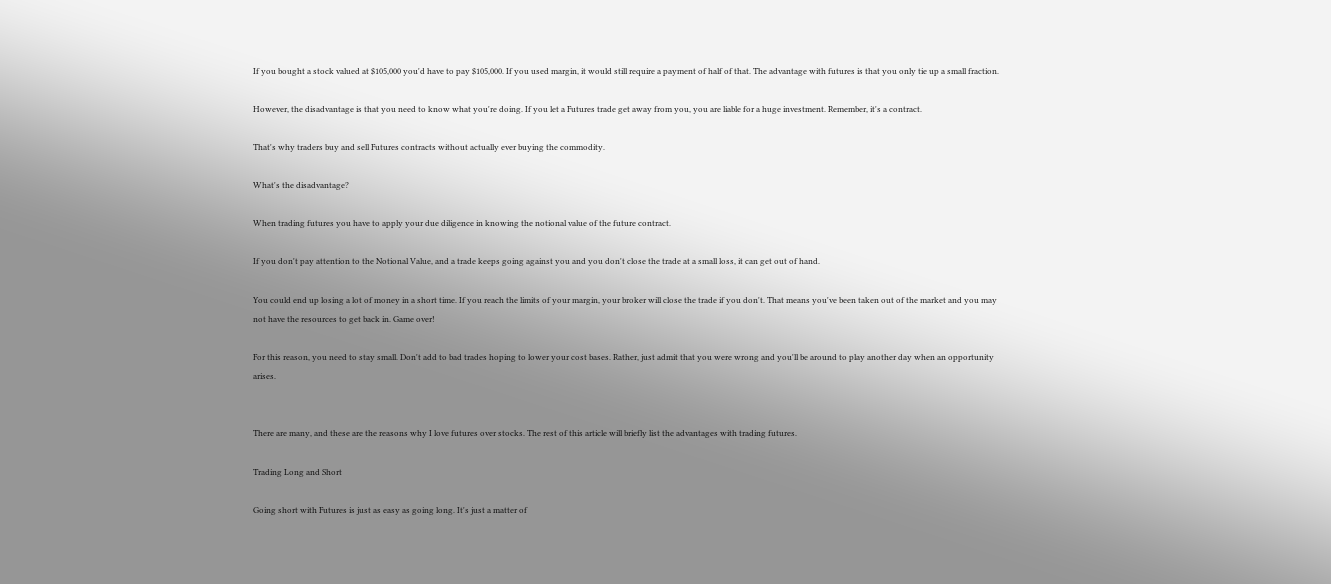If you bought a stock valued at $105,000 you'd have to pay $105,000. If you used margin, it would still require a payment of half of that. The advantage with futures is that you only tie up a small fraction.

However, the disadvantage is that you need to know what you're doing. If you let a Futures trade get away from you, you are liable for a huge investment. Remember, it's a contract.

That's why traders buy and sell Futures contracts without actually ever buying the commodity.

What's the disadvantage?

When trading futures you have to apply your due diligence in knowing the notional value of the future contract.

If you don't pay attention to the Notional Value, and a trade keeps going against you and you don't close the trade at a small loss, it can get out of hand.

You could end up losing a lot of money in a short time. If you reach the limits of your margin, your broker will close the trade if you don't. That means you've been taken out of the market and you may not have the resources to get back in. Game over!

For this reason, you need to stay small. Don't add to bad trades hoping to lower your cost bases. Rather, just admit that you were wrong and you'll be around to play another day when an opportunity arises.


There are many, and these are the reasons why I love futures over stocks. The rest of this article will briefly list the advantages with trading futures.

Trading Long and Short

Going short with Futures is just as easy as going long. It's just a matter of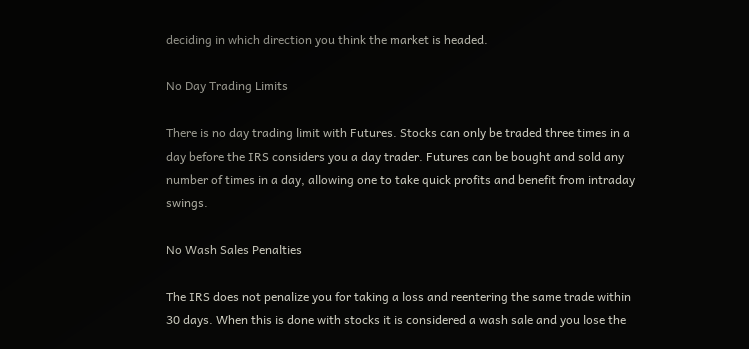deciding in which direction you think the market is headed.

No Day Trading Limits

There is no day trading limit with Futures. Stocks can only be traded three times in a day before the IRS considers you a day trader. Futures can be bought and sold any number of times in a day, allowing one to take quick profits and benefit from intraday swings.

No Wash Sales Penalties

The IRS does not penalize you for taking a loss and reentering the same trade within 30 days. When this is done with stocks it is considered a wash sale and you lose the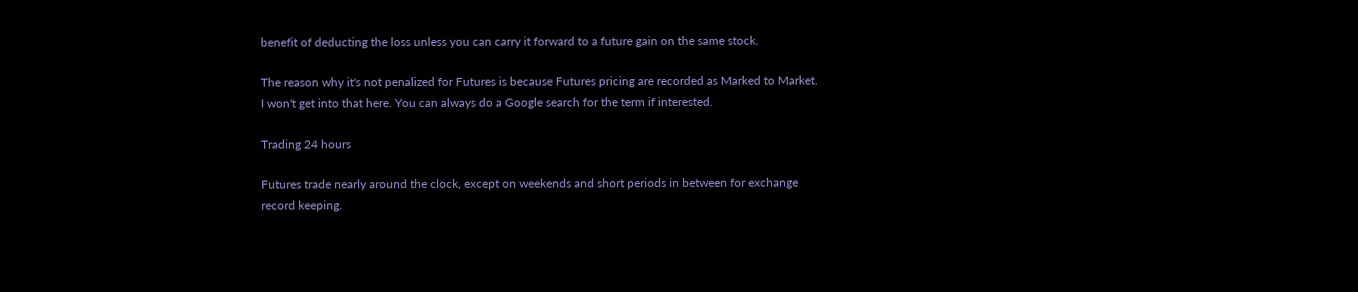benefit of deducting the loss unless you can carry it forward to a future gain on the same stock.

The reason why it's not penalized for Futures is because Futures pricing are recorded as Marked to Market. I won't get into that here. You can always do a Google search for the term if interested.

Trading 24 hours

Futures trade nearly around the clock, except on weekends and short periods in between for exchange record keeping.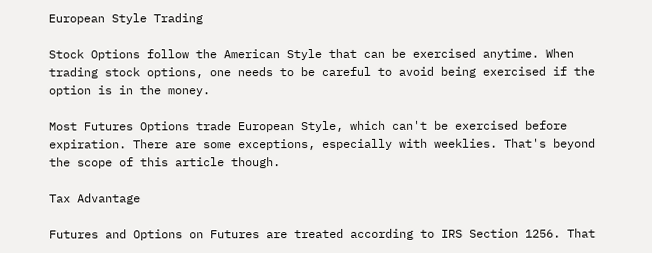European Style Trading

Stock Options follow the American Style that can be exercised anytime. When trading stock options, one needs to be careful to avoid being exercised if the option is in the money.

Most Futures Options trade European Style, which can't be exercised before expiration. There are some exceptions, especially with weeklies. That's beyond the scope of this article though.

Tax Advantage

Futures and Options on Futures are treated according to IRS Section 1256. That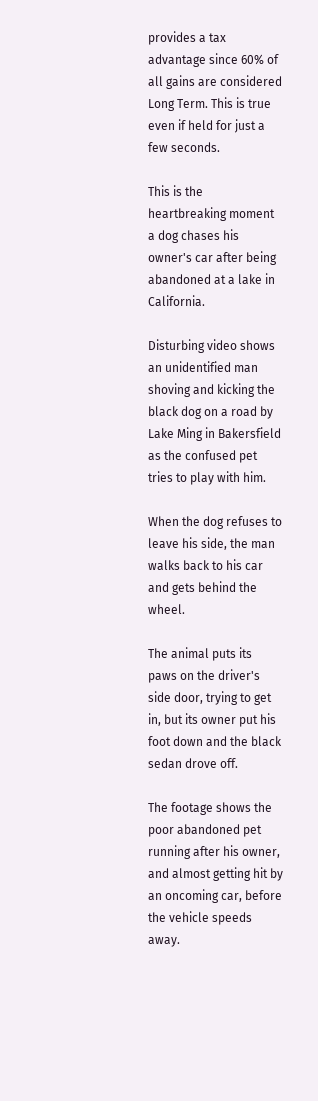provides a tax advantage since 60% of all gains are considered Long Term. This is true even if held for just a few seconds.

This is the heartbreaking moment a dog chases his owner's car after being abandoned at a lake in California.

Disturbing video shows an unidentified man shoving and kicking the black dog on a road by Lake Ming in Bakersfield as the confused pet tries to play with him.

When the dog refuses to leave his side, the man walks back to his car and gets behind the wheel.

The animal puts its paws on the driver's side door, trying to get in, but its owner put his foot down and the black sedan drove off.

The footage shows the poor abandoned pet running after his owner, and almost getting hit by an oncoming car, before the vehicle speeds away.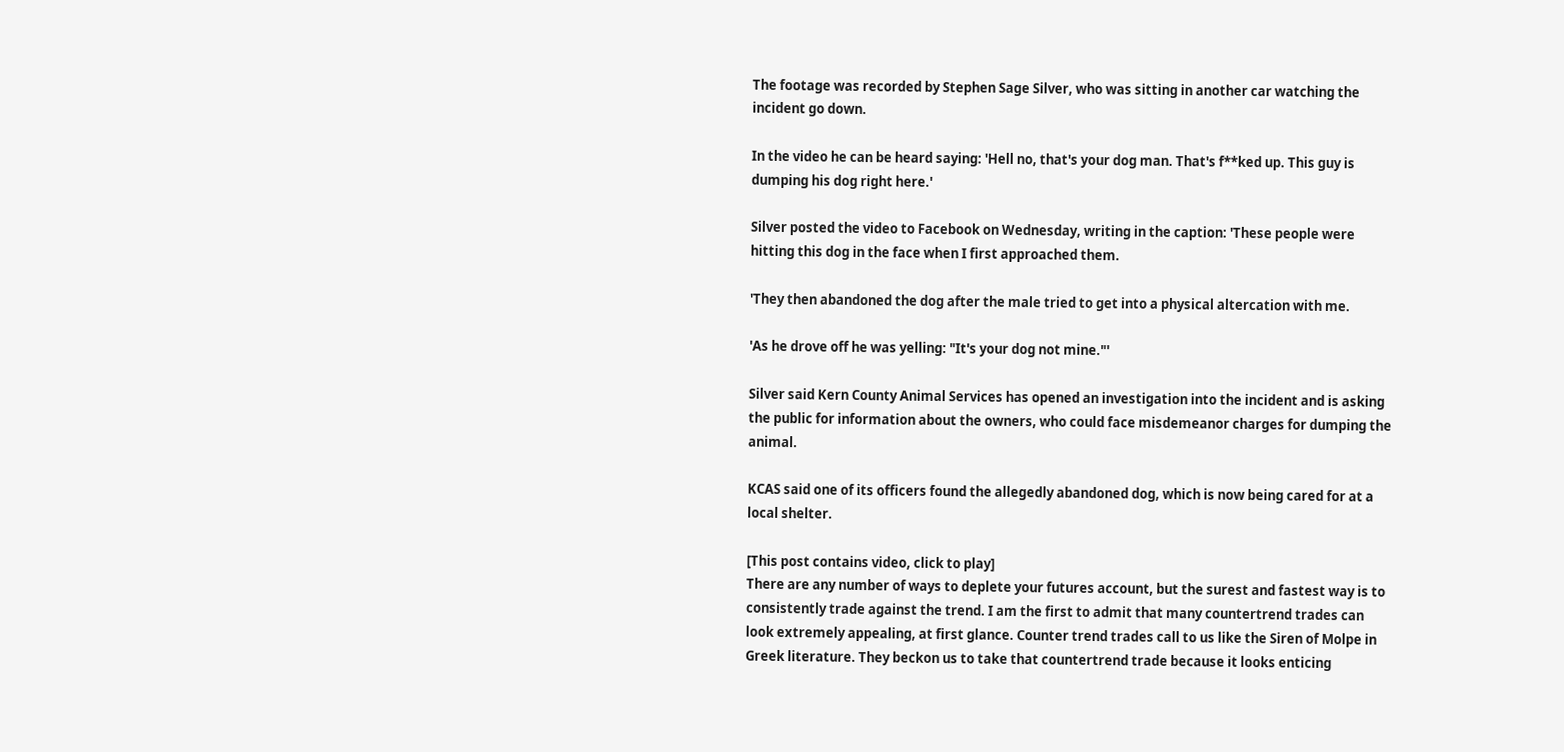The footage was recorded by Stephen Sage Silver, who was sitting in another car watching the incident go down.

In the video he can be heard saying: 'Hell no, that's your dog man. That's f**ked up. This guy is dumping his dog right here.'

Silver posted the video to Facebook on Wednesday, writing in the caption: 'These people were hitting this dog in the face when I first approached them.

'They then abandoned the dog after the male tried to get into a physical altercation with me.

'As he drove off he was yelling: "It's your dog not mine."'

Silver said Kern County Animal Services has opened an investigation into the incident and is asking the public for information about the owners, who could face misdemeanor charges for dumping the animal.

KCAS said one of its officers found the allegedly abandoned dog, which is now being cared for at a local shelter.

[This post contains video, click to play]
There are any number of ways to deplete your futures account, but the surest and fastest way is to consistently trade against the trend. I am the first to admit that many countertrend trades can look extremely appealing, at first glance. Counter trend trades call to us like the Siren of Molpe in Greek literature. They beckon us to take that countertrend trade because it looks enticing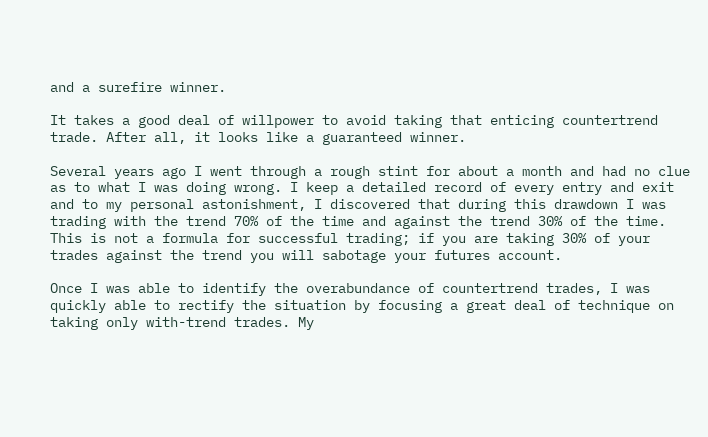and a surefire winner.

It takes a good deal of willpower to avoid taking that enticing countertrend trade. After all, it looks like a guaranteed winner.

Several years ago I went through a rough stint for about a month and had no clue as to what I was doing wrong. I keep a detailed record of every entry and exit and to my personal astonishment, I discovered that during this drawdown I was trading with the trend 70% of the time and against the trend 30% of the time. This is not a formula for successful trading; if you are taking 30% of your trades against the trend you will sabotage your futures account.

Once I was able to identify the overabundance of countertrend trades, I was quickly able to rectify the situation by focusing a great deal of technique on taking only with-trend trades. My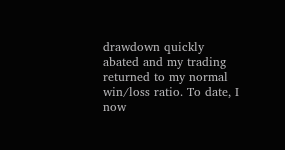drawdown quickly abated and my trading returned to my normal win/loss ratio. To date, I now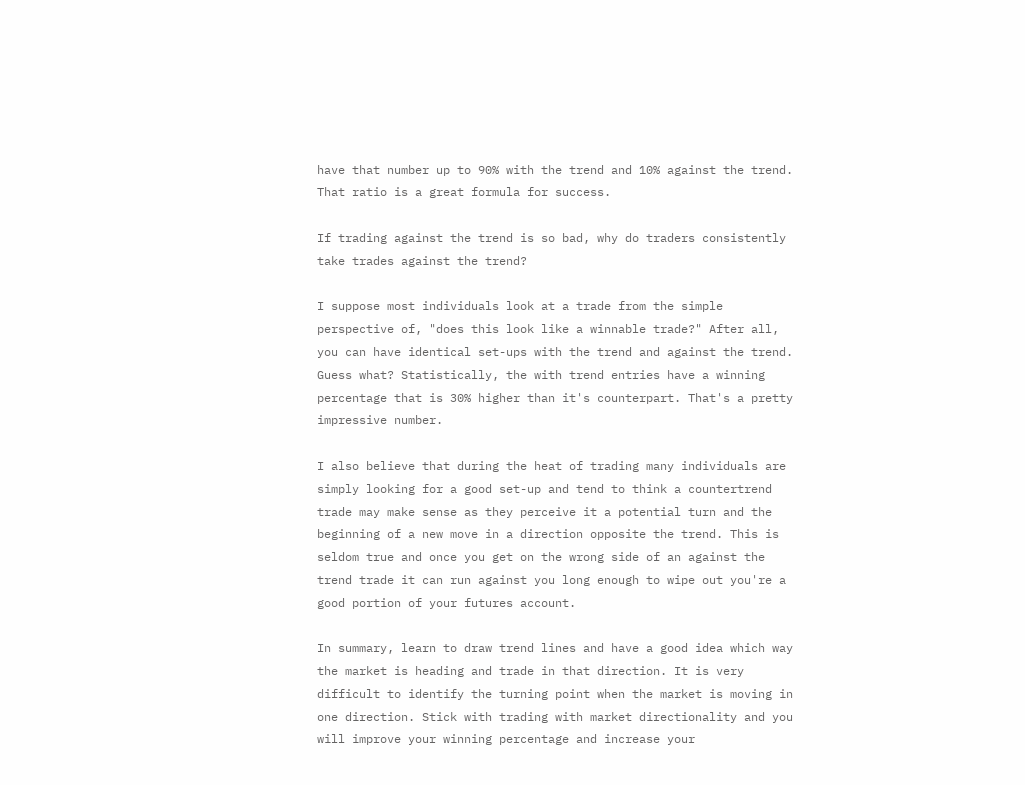have that number up to 90% with the trend and 10% against the trend. That ratio is a great formula for success.

If trading against the trend is so bad, why do traders consistently take trades against the trend?

I suppose most individuals look at a trade from the simple perspective of, "does this look like a winnable trade?" After all, you can have identical set-ups with the trend and against the trend. Guess what? Statistically, the with trend entries have a winning percentage that is 30% higher than it's counterpart. That's a pretty impressive number.

I also believe that during the heat of trading many individuals are simply looking for a good set-up and tend to think a countertrend trade may make sense as they perceive it a potential turn and the beginning of a new move in a direction opposite the trend. This is seldom true and once you get on the wrong side of an against the trend trade it can run against you long enough to wipe out you're a good portion of your futures account.

In summary, learn to draw trend lines and have a good idea which way the market is heading and trade in that direction. It is very difficult to identify the turning point when the market is moving in one direction. Stick with trading with market directionality and you will improve your winning percentage and increase your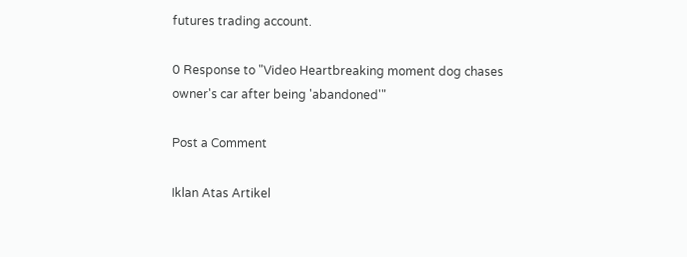futures trading account.

0 Response to "Video Heartbreaking moment dog chases owner's car after being 'abandoned'"

Post a Comment

Iklan Atas Artikel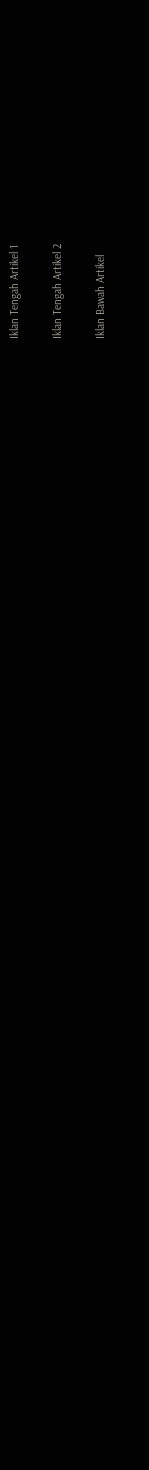Iklan Tengah Artikel 1

Iklan Tengah Artikel 2

Iklan Bawah Artikel